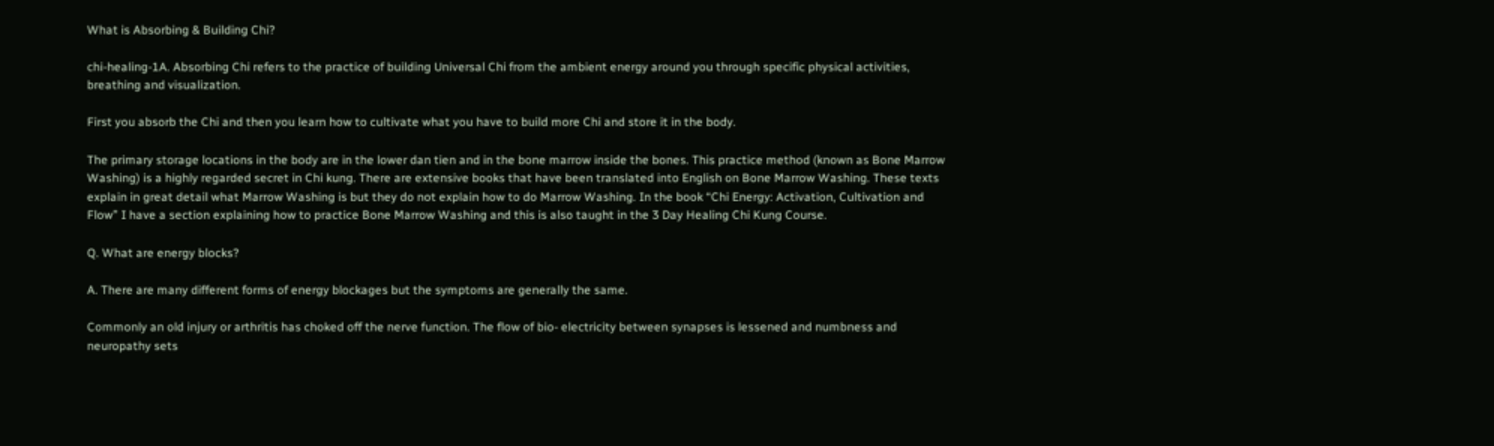What is Absorbing & Building Chi?

chi-healing-1A. Absorbing Chi refers to the practice of building Universal Chi from the ambient energy around you through specific physical activities, breathing and visualization.

First you absorb the Chi and then you learn how to cultivate what you have to build more Chi and store it in the body.

The primary storage locations in the body are in the lower dan tien and in the bone marrow inside the bones. This practice method (known as Bone Marrow Washing) is a highly regarded secret in Chi kung. There are extensive books that have been translated into English on Bone Marrow Washing. These texts explain in great detail what Marrow Washing is but they do not explain how to do Marrow Washing. In the book “Chi Energy: Activation, Cultivation and Flow” I have a section explaining how to practice Bone Marrow Washing and this is also taught in the 3 Day Healing Chi Kung Course.

Q. What are energy blocks?

A. There are many different forms of energy blockages but the symptoms are generally the same.

Commonly an old injury or arthritis has choked off the nerve function. The flow of bio- electricity between synapses is lessened and numbness and neuropathy sets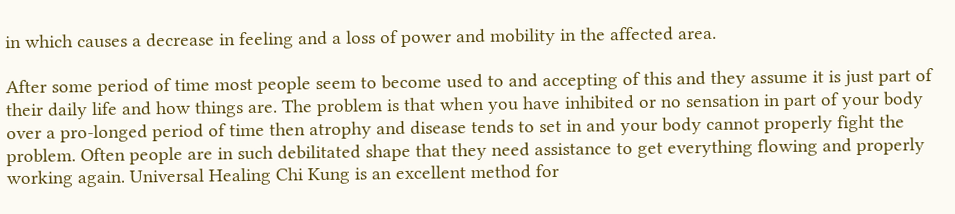in which causes a decrease in feeling and a loss of power and mobility in the affected area.

After some period of time most people seem to become used to and accepting of this and they assume it is just part of their daily life and how things are. The problem is that when you have inhibited or no sensation in part of your body over a pro-longed period of time then atrophy and disease tends to set in and your body cannot properly fight the problem. Often people are in such debilitated shape that they need assistance to get everything flowing and properly working again. Universal Healing Chi Kung is an excellent method for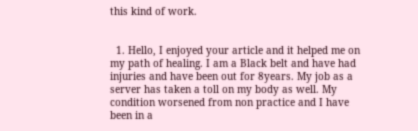this kind of work.


  1. Hello, I enjoyed your article and it helped me on my path of healing. I am a Black belt and have had injuries and have been out for 8years. My job as a server has taken a toll on my body as well. My condition worsened from non practice and I have been in a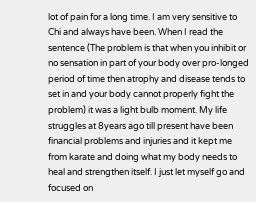lot of pain for a long time. I am very sensitive to Chi and always have been. When I read the sentence (The problem is that when you inhibit or no sensation in part of your body over pro-longed period of time then atrophy and disease tends to set in and your body cannot properly fight the problem) it was a light bulb moment. My life struggles at 8years ago till present have been financial problems and injuries and it kept me from karate and doing what my body needs to heal and strengthen itself. I just let myself go and focused on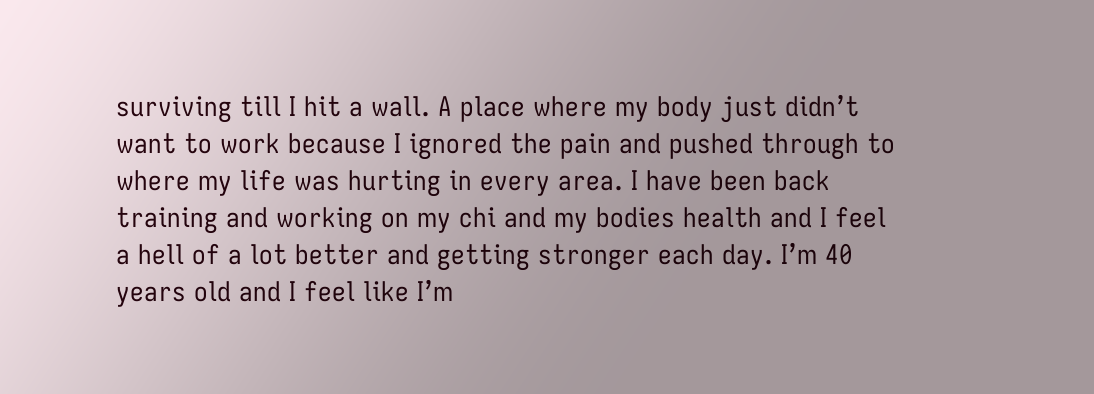surviving till I hit a wall. A place where my body just didn’t want to work because I ignored the pain and pushed through to where my life was hurting in every area. I have been back training and working on my chi and my bodies health and I feel a hell of a lot better and getting stronger each day. I’m 40 years old and I feel like I’m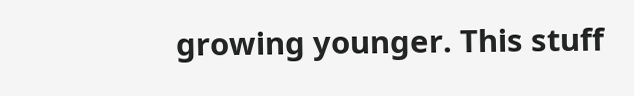growing younger. This stuff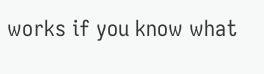works if you know what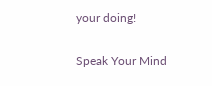your doing!

Speak Your Mind